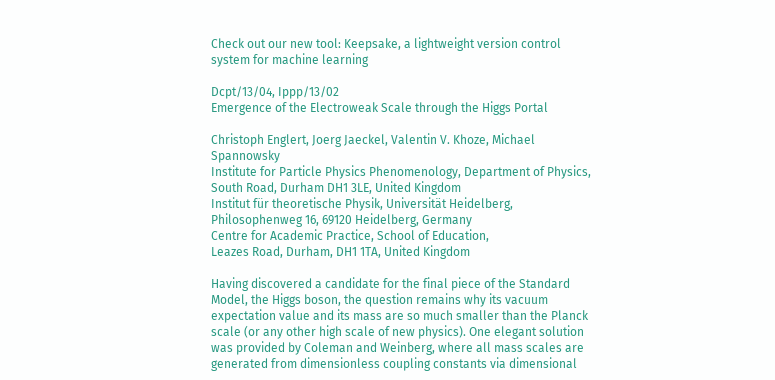Check out our new tool: Keepsake, a lightweight version control system for machine learning

Dcpt/13/04, Ippp/13/02
Emergence of the Electroweak Scale through the Higgs Portal

Christoph Englert, Joerg Jaeckel, Valentin V. Khoze, Michael Spannowsky
Institute for Particle Physics Phenomenology, Department of Physics,
South Road, Durham DH1 3LE, United Kingdom
Institut für theoretische Physik, Universität Heidelberg,
Philosophenweg 16, 69120 Heidelberg, Germany
Centre for Academic Practice, School of Education,
Leazes Road, Durham, DH1 1TA, United Kingdom

Having discovered a candidate for the final piece of the Standard Model, the Higgs boson, the question remains why its vacuum expectation value and its mass are so much smaller than the Planck scale (or any other high scale of new physics). One elegant solution was provided by Coleman and Weinberg, where all mass scales are generated from dimensionless coupling constants via dimensional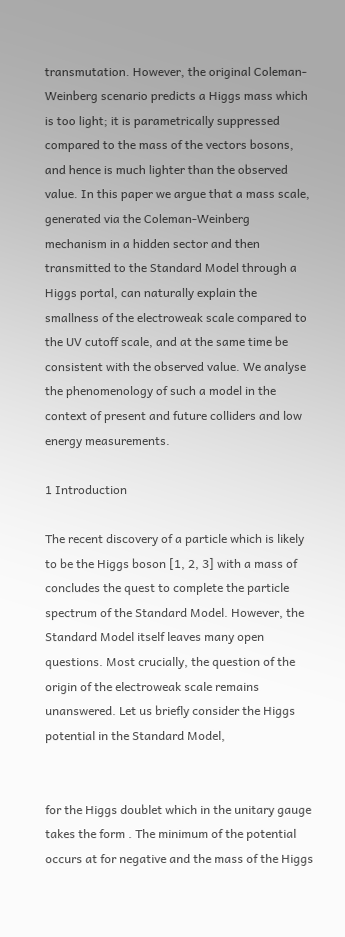transmutation. However, the original Coleman-Weinberg scenario predicts a Higgs mass which is too light; it is parametrically suppressed compared to the mass of the vectors bosons, and hence is much lighter than the observed value. In this paper we argue that a mass scale, generated via the Coleman-Weinberg mechanism in a hidden sector and then transmitted to the Standard Model through a Higgs portal, can naturally explain the smallness of the electroweak scale compared to the UV cutoff scale, and at the same time be consistent with the observed value. We analyse the phenomenology of such a model in the context of present and future colliders and low energy measurements.

1 Introduction

The recent discovery of a particle which is likely to be the Higgs boson [1, 2, 3] with a mass of concludes the quest to complete the particle spectrum of the Standard Model. However, the Standard Model itself leaves many open questions. Most crucially, the question of the origin of the electroweak scale remains unanswered. Let us briefly consider the Higgs potential in the Standard Model,


for the Higgs doublet which in the unitary gauge takes the form . The minimum of the potential occurs at for negative and the mass of the Higgs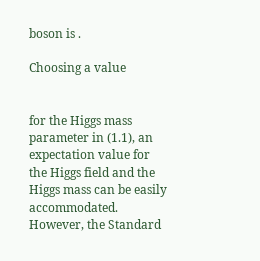boson is .

Choosing a value


for the Higgs mass parameter in (1.1), an expectation value for the Higgs field and the Higgs mass can be easily accommodated. However, the Standard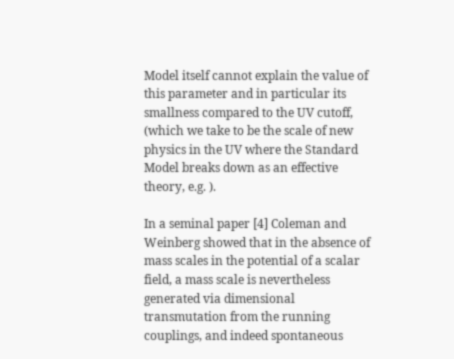Model itself cannot explain the value of this parameter and in particular its smallness compared to the UV cutoff, (which we take to be the scale of new physics in the UV where the Standard Model breaks down as an effective theory, e.g. ).

In a seminal paper [4] Coleman and Weinberg showed that in the absence of mass scales in the potential of a scalar field, a mass scale is nevertheless generated via dimensional transmutation from the running couplings, and indeed spontaneous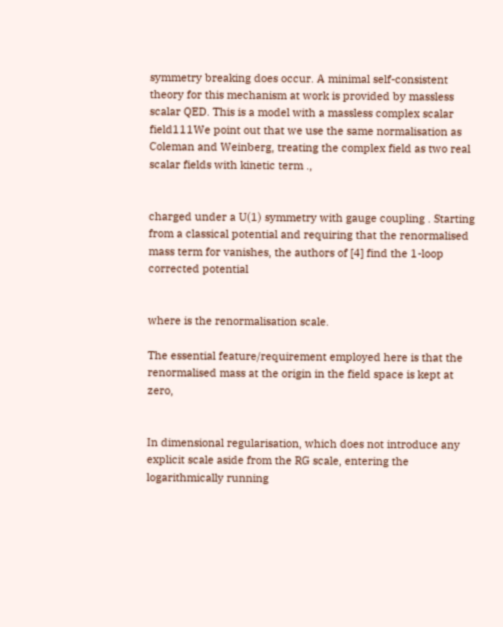symmetry breaking does occur. A minimal self-consistent theory for this mechanism at work is provided by massless scalar QED. This is a model with a massless complex scalar field111We point out that we use the same normalisation as Coleman and Weinberg, treating the complex field as two real scalar fields with kinetic term .,


charged under a U(1) symmetry with gauge coupling . Starting from a classical potential and requiring that the renormalised mass term for vanishes, the authors of [4] find the 1-loop corrected potential


where is the renormalisation scale.

The essential feature/requirement employed here is that the renormalised mass at the origin in the field space is kept at zero,


In dimensional regularisation, which does not introduce any explicit scale aside from the RG scale, entering the logarithmically running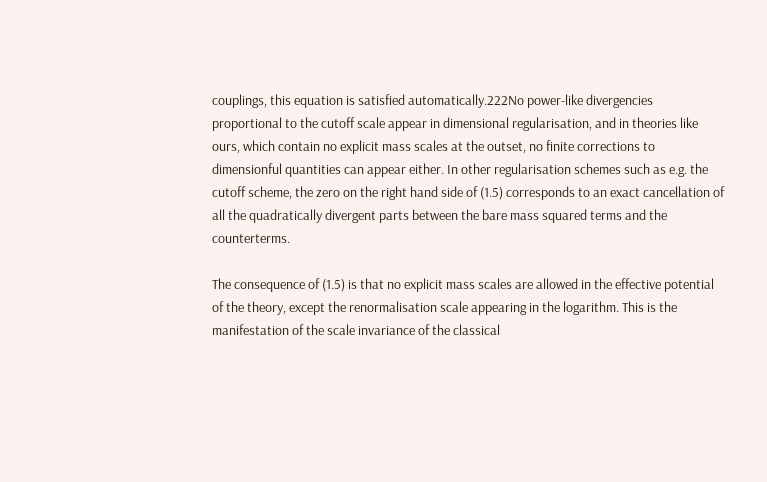couplings, this equation is satisfied automatically.222No power-like divergencies proportional to the cutoff scale appear in dimensional regularisation, and in theories like ours, which contain no explicit mass scales at the outset, no finite corrections to dimensionful quantities can appear either. In other regularisation schemes such as e.g. the cutoff scheme, the zero on the right hand side of (1.5) corresponds to an exact cancellation of all the quadratically divergent parts between the bare mass squared terms and the counterterms.

The consequence of (1.5) is that no explicit mass scales are allowed in the effective potential of the theory, except the renormalisation scale appearing in the logarithm. This is the manifestation of the scale invariance of the classical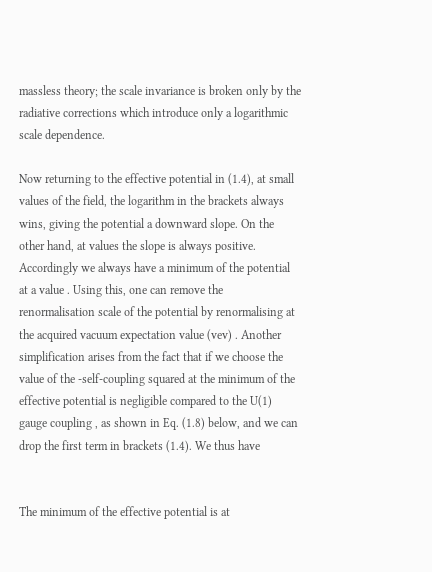massless theory; the scale invariance is broken only by the radiative corrections which introduce only a logarithmic scale dependence.

Now returning to the effective potential in (1.4), at small values of the field, the logarithm in the brackets always wins, giving the potential a downward slope. On the other hand, at values the slope is always positive. Accordingly we always have a minimum of the potential at a value . Using this, one can remove the renormalisation scale of the potential by renormalising at the acquired vacuum expectation value (vev) . Another simplification arises from the fact that if we choose the value of the -self-coupling squared at the minimum of the effective potential is negligible compared to the U(1) gauge coupling , as shown in Eq. (1.8) below, and we can drop the first term in brackets (1.4). We thus have


The minimum of the effective potential is at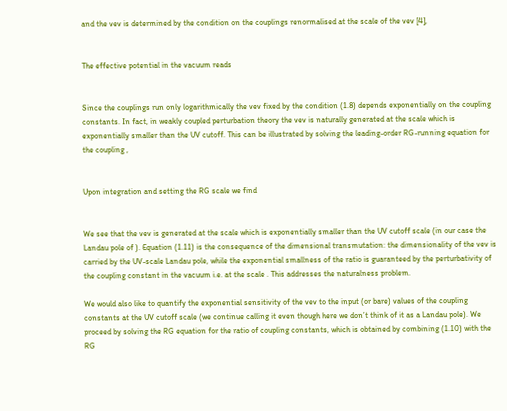and the vev is determined by the condition on the couplings renormalised at the scale of the vev [4],


The effective potential in the vacuum reads


Since the couplings run only logarithmically the vev fixed by the condition (1.8) depends exponentially on the coupling constants. In fact, in weakly coupled perturbation theory the vev is naturally generated at the scale which is exponentially smaller than the UV cutoff. This can be illustrated by solving the leading-order RG-running equation for the coupling ,


Upon integration and setting the RG scale we find


We see that the vev is generated at the scale which is exponentially smaller than the UV cutoff scale (in our case the Landau pole of ). Equation (1.11) is the consequence of the dimensional transmutation: the dimensionality of the vev is carried by the UV-scale Landau pole, while the exponential smallness of the ratio is guaranteed by the perturbativity of the coupling constant in the vacuum i.e. at the scale . This addresses the naturalness problem.

We would also like to quantify the exponential sensitivity of the vev to the input (or bare) values of the coupling constants at the UV cutoff scale (we continue calling it even though here we don’t think of it as a Landau pole). We proceed by solving the RG equation for the ratio of coupling constants, which is obtained by combining (1.10) with the RG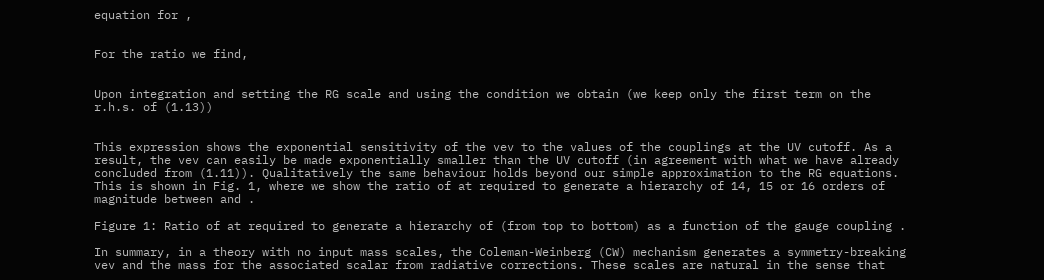equation for ,


For the ratio we find,


Upon integration and setting the RG scale and using the condition we obtain (we keep only the first term on the r.h.s. of (1.13))


This expression shows the exponential sensitivity of the vev to the values of the couplings at the UV cutoff. As a result, the vev can easily be made exponentially smaller than the UV cutoff (in agreement with what we have already concluded from (1.11)). Qualitatively the same behaviour holds beyond our simple approximation to the RG equations. This is shown in Fig. 1, where we show the ratio of at required to generate a hierarchy of 14, 15 or 16 orders of magnitude between and .

Figure 1: Ratio of at required to generate a hierarchy of (from top to bottom) as a function of the gauge coupling .

In summary, in a theory with no input mass scales, the Coleman-Weinberg (CW) mechanism generates a symmetry-breaking vev and the mass for the associated scalar from radiative corrections. These scales are natural in the sense that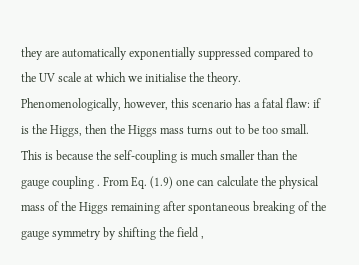they are automatically exponentially suppressed compared to the UV scale at which we initialise the theory. Phenomenologically, however, this scenario has a fatal flaw: if is the Higgs, then the Higgs mass turns out to be too small. This is because the self-coupling is much smaller than the gauge coupling . From Eq. (1.9) one can calculate the physical mass of the Higgs remaining after spontaneous breaking of the gauge symmetry by shifting the field ,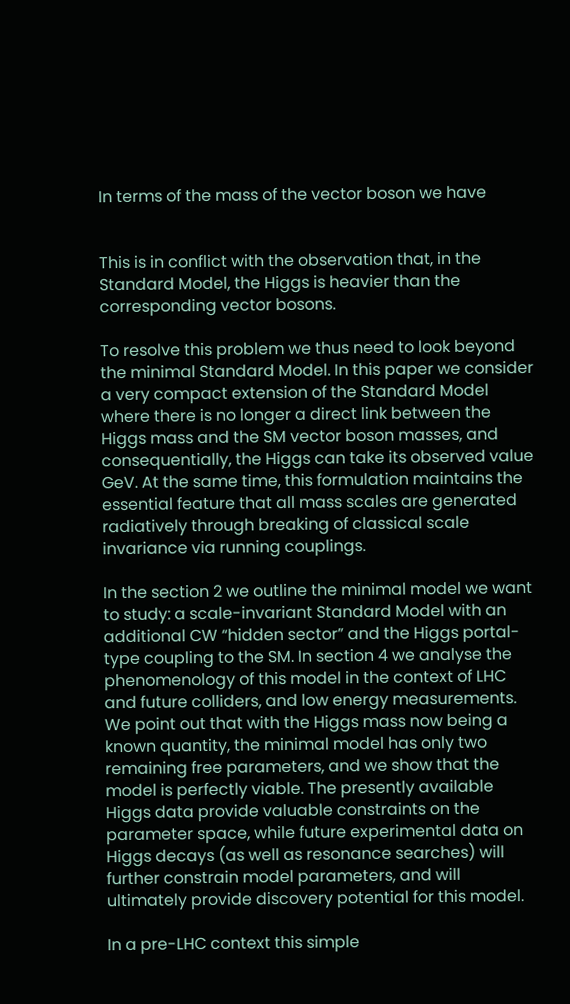In terms of the mass of the vector boson we have


This is in conflict with the observation that, in the Standard Model, the Higgs is heavier than the corresponding vector bosons.

To resolve this problem we thus need to look beyond the minimal Standard Model. In this paper we consider a very compact extension of the Standard Model where there is no longer a direct link between the Higgs mass and the SM vector boson masses, and consequentially, the Higgs can take its observed value  GeV. At the same time, this formulation maintains the essential feature that all mass scales are generated radiatively through breaking of classical scale invariance via running couplings.

In the section 2 we outline the minimal model we want to study: a scale-invariant Standard Model with an additional CW “hidden sector” and the Higgs portal-type coupling to the SM. In section 4 we analyse the phenomenology of this model in the context of LHC and future colliders, and low energy measurements. We point out that with the Higgs mass now being a known quantity, the minimal model has only two remaining free parameters, and we show that the model is perfectly viable. The presently available Higgs data provide valuable constraints on the parameter space, while future experimental data on Higgs decays (as well as resonance searches) will further constrain model parameters, and will ultimately provide discovery potential for this model.

In a pre-LHC context this simple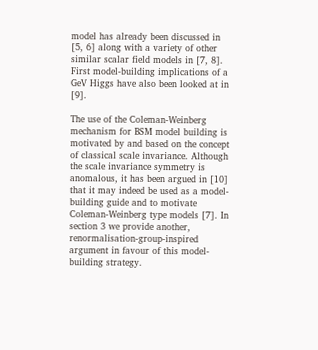model has already been discussed in [5, 6] along with a variety of other similar scalar field models in [7, 8]. First model-building implications of a  GeV Higgs have also been looked at in [9].

The use of the Coleman-Weinberg mechanism for BSM model building is motivated by and based on the concept of classical scale invariance. Although the scale invariance symmetry is anomalous, it has been argued in [10] that it may indeed be used as a model-building guide and to motivate Coleman-Weinberg type models [7]. In section 3 we provide another, renormalisation-group-inspired argument in favour of this model-building strategy.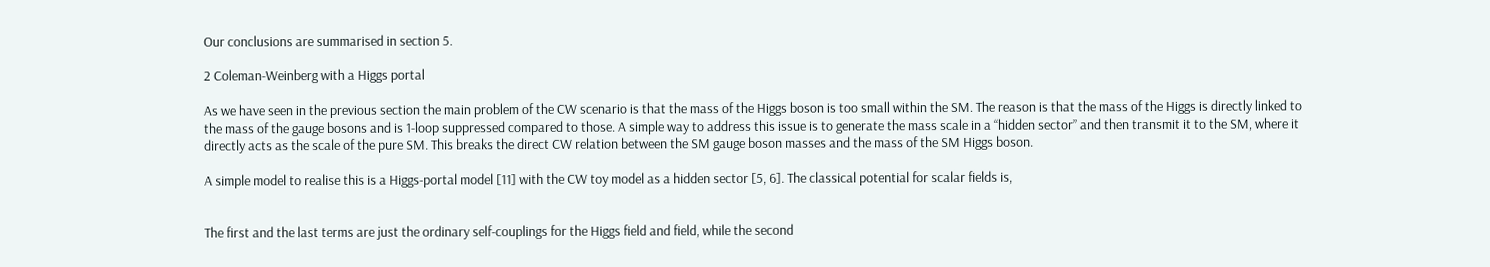Our conclusions are summarised in section 5.

2 Coleman-Weinberg with a Higgs portal

As we have seen in the previous section the main problem of the CW scenario is that the mass of the Higgs boson is too small within the SM. The reason is that the mass of the Higgs is directly linked to the mass of the gauge bosons and is 1-loop suppressed compared to those. A simple way to address this issue is to generate the mass scale in a “hidden sector” and then transmit it to the SM, where it directly acts as the scale of the pure SM. This breaks the direct CW relation between the SM gauge boson masses and the mass of the SM Higgs boson.

A simple model to realise this is a Higgs-portal model [11] with the CW toy model as a hidden sector [5, 6]. The classical potential for scalar fields is,


The first and the last terms are just the ordinary self-couplings for the Higgs field and field, while the second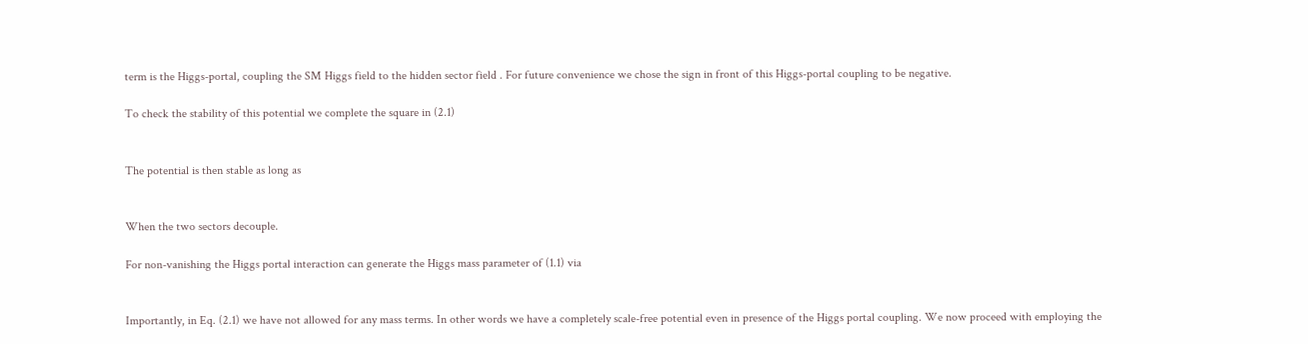term is the Higgs-portal, coupling the SM Higgs field to the hidden sector field . For future convenience we chose the sign in front of this Higgs-portal coupling to be negative.

To check the stability of this potential we complete the square in (2.1)


The potential is then stable as long as


When the two sectors decouple.

For non-vanishing the Higgs portal interaction can generate the Higgs mass parameter of (1.1) via


Importantly, in Eq. (2.1) we have not allowed for any mass terms. In other words we have a completely scale-free potential even in presence of the Higgs portal coupling. We now proceed with employing the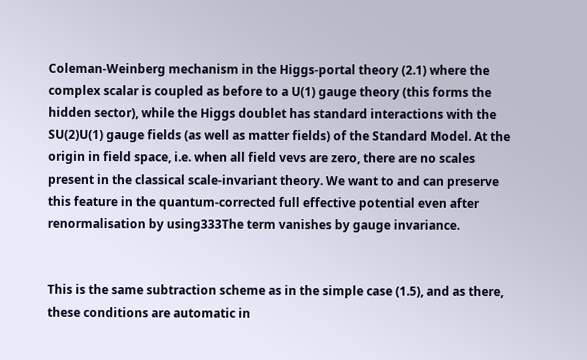Coleman-Weinberg mechanism in the Higgs-portal theory (2.1) where the complex scalar is coupled as before to a U(1) gauge theory (this forms the hidden sector), while the Higgs doublet has standard interactions with the SU(2)U(1) gauge fields (as well as matter fields) of the Standard Model. At the origin in field space, i.e. when all field vevs are zero, there are no scales present in the classical scale-invariant theory. We want to and can preserve this feature in the quantum-corrected full effective potential even after renormalisation by using333The term vanishes by gauge invariance.


This is the same subtraction scheme as in the simple case (1.5), and as there, these conditions are automatic in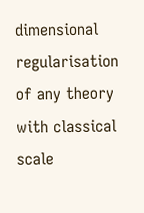dimensional regularisation of any theory with classical scale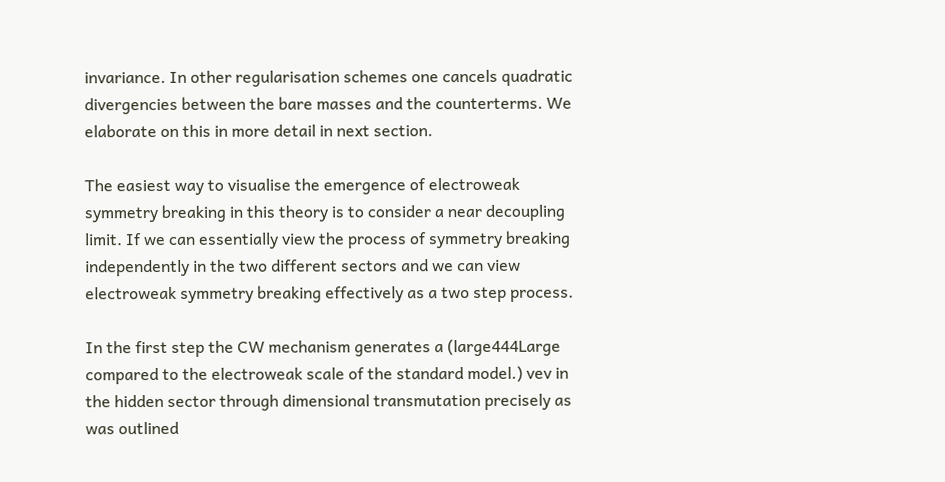invariance. In other regularisation schemes one cancels quadratic divergencies between the bare masses and the counterterms. We elaborate on this in more detail in next section.

The easiest way to visualise the emergence of electroweak symmetry breaking in this theory is to consider a near decoupling limit. If we can essentially view the process of symmetry breaking independently in the two different sectors and we can view electroweak symmetry breaking effectively as a two step process.

In the first step the CW mechanism generates a (large444Large compared to the electroweak scale of the standard model.) vev in the hidden sector through dimensional transmutation precisely as was outlined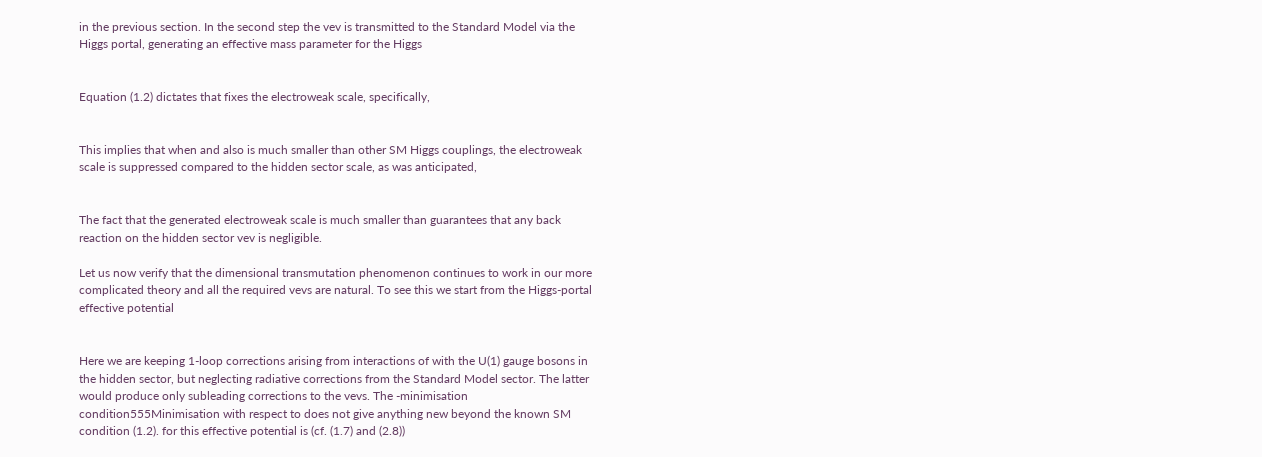in the previous section. In the second step the vev is transmitted to the Standard Model via the Higgs portal, generating an effective mass parameter for the Higgs


Equation (1.2) dictates that fixes the electroweak scale, specifically,


This implies that when and also is much smaller than other SM Higgs couplings, the electroweak scale is suppressed compared to the hidden sector scale, as was anticipated,


The fact that the generated electroweak scale is much smaller than guarantees that any back reaction on the hidden sector vev is negligible.

Let us now verify that the dimensional transmutation phenomenon continues to work in our more complicated theory and all the required vevs are natural. To see this we start from the Higgs-portal effective potential


Here we are keeping 1-loop corrections arising from interactions of with the U(1) gauge bosons in the hidden sector, but neglecting radiative corrections from the Standard Model sector. The latter would produce only subleading corrections to the vevs. The -minimisation condition555Minimisation with respect to does not give anything new beyond the known SM condition (1.2). for this effective potential is (cf. (1.7) and (2.8))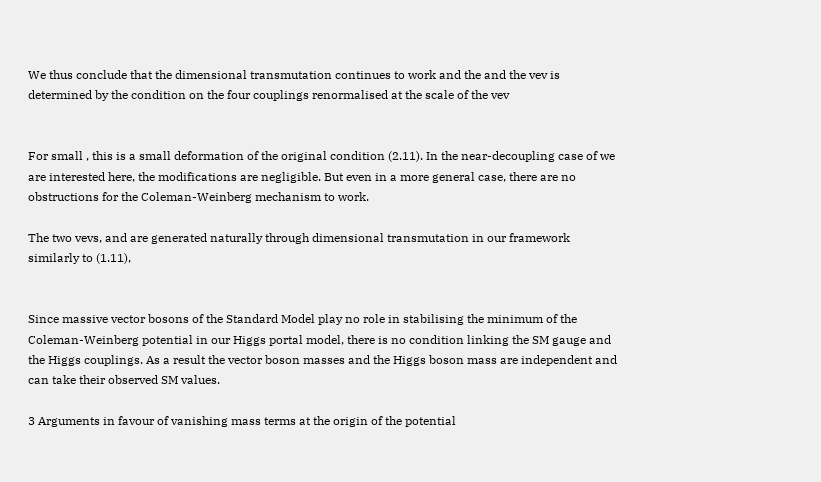We thus conclude that the dimensional transmutation continues to work and the and the vev is determined by the condition on the four couplings renormalised at the scale of the vev


For small , this is a small deformation of the original condition (2.11). In the near-decoupling case of we are interested here, the modifications are negligible. But even in a more general case, there are no obstructions for the Coleman-Weinberg mechanism to work.

The two vevs, and are generated naturally through dimensional transmutation in our framework similarly to (1.11),


Since massive vector bosons of the Standard Model play no role in stabilising the minimum of the Coleman-Weinberg potential in our Higgs portal model, there is no condition linking the SM gauge and the Higgs couplings. As a result the vector boson masses and the Higgs boson mass are independent and can take their observed SM values.

3 Arguments in favour of vanishing mass terms at the origin of the potential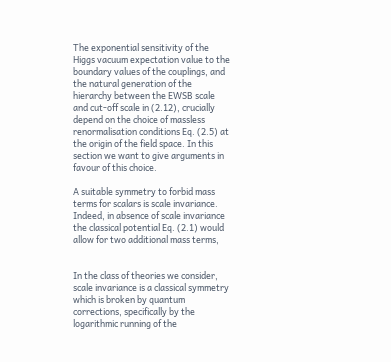The exponential sensitivity of the Higgs vacuum expectation value to the boundary values of the couplings, and the natural generation of the hierarchy between the EWSB scale and cut-off scale in (2.12), crucially depend on the choice of massless renormalisation conditions Eq. (2.5) at the origin of the field space. In this section we want to give arguments in favour of this choice.

A suitable symmetry to forbid mass terms for scalars is scale invariance. Indeed, in absence of scale invariance the classical potential Eq. (2.1) would allow for two additional mass terms,


In the class of theories we consider, scale invariance is a classical symmetry which is broken by quantum corrections, specifically by the logarithmic running of the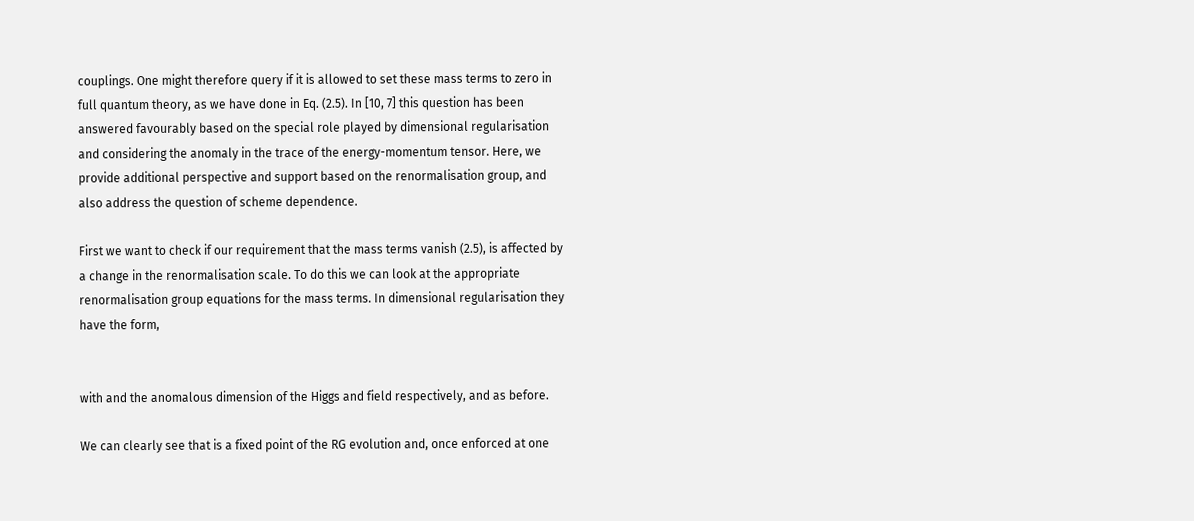couplings. One might therefore query if it is allowed to set these mass terms to zero in full quantum theory, as we have done in Eq. (2.5). In [10, 7] this question has been answered favourably based on the special role played by dimensional regularisation and considering the anomaly in the trace of the energy-momentum tensor. Here, we provide additional perspective and support based on the renormalisation group, and also address the question of scheme dependence.

First we want to check if our requirement that the mass terms vanish (2.5), is affected by a change in the renormalisation scale. To do this we can look at the appropriate renormalisation group equations for the mass terms. In dimensional regularisation they have the form,


with and the anomalous dimension of the Higgs and field respectively, and as before.

We can clearly see that is a fixed point of the RG evolution and, once enforced at one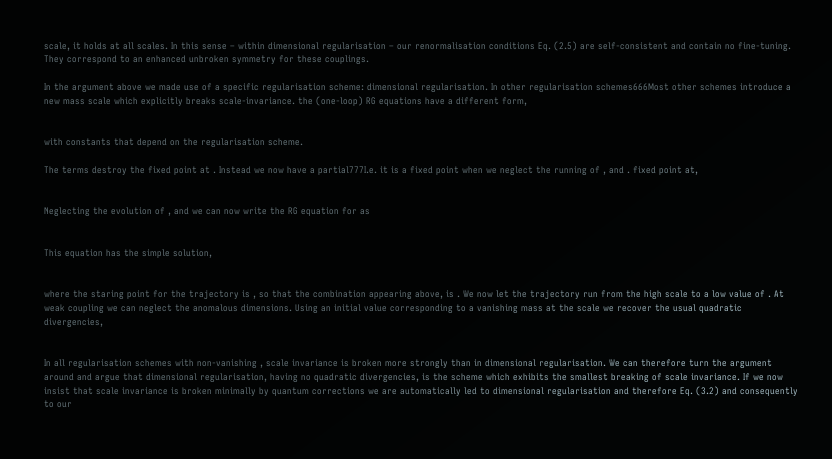scale, it holds at all scales. In this sense – within dimensional regularisation – our renormalisation conditions Eq. (2.5) are self-consistent and contain no fine-tuning. They correspond to an enhanced unbroken symmetry for these couplings.

In the argument above we made use of a specific regularisation scheme: dimensional regularisation. In other regularisation schemes666Most other schemes introduce a new mass scale which explicitly breaks scale-invariance. the (one-loop) RG equations have a different form,


with constants that depend on the regularisation scheme.

The terms destroy the fixed point at . Instead we now have a partial777I.e. it is a fixed point when we neglect the running of , and . fixed point at,


Neglecting the evolution of , and we can now write the RG equation for as


This equation has the simple solution,


where the staring point for the trajectory is , so that the combination appearing above, is . We now let the trajectory run from the high scale to a low value of . At weak coupling we can neglect the anomalous dimensions. Using an initial value corresponding to a vanishing mass at the scale we recover the usual quadratic divergencies,


In all regularisation schemes with non-vanishing , scale invariance is broken more strongly than in dimensional regularisation. We can therefore turn the argument around and argue that dimensional regularisation, having no quadratic divergencies, is the scheme which exhibits the smallest breaking of scale invariance. If we now insist that scale invariance is broken minimally by quantum corrections we are automatically led to dimensional regularisation and therefore Eq. (3.2) and consequently to our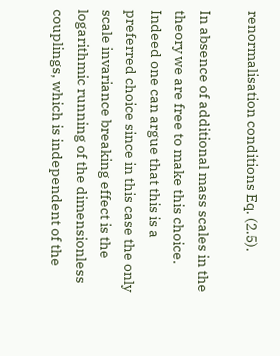renormalisation conditions Eq. (2.5).

In absence of additional mass scales in the theory we are free to make this choice. Indeed one can argue that this is a preferred choice since in this case the only scale invariance breaking effect is the logarithmic running of the dimensionless couplings, which is independent of the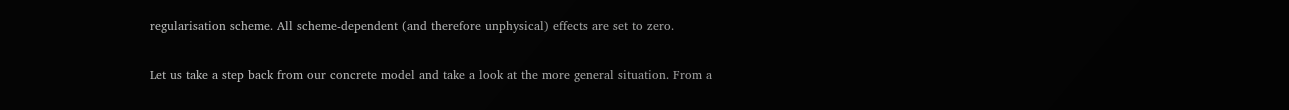regularisation scheme. All scheme-dependent (and therefore unphysical) effects are set to zero.

Let us take a step back from our concrete model and take a look at the more general situation. From a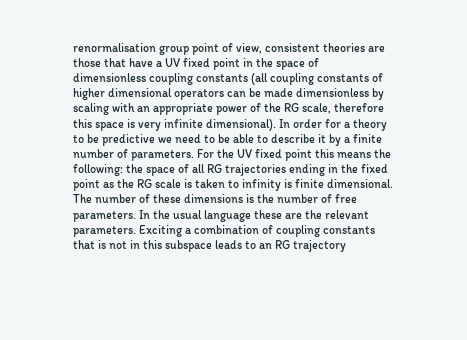renormalisation group point of view, consistent theories are those that have a UV fixed point in the space of dimensionless coupling constants (all coupling constants of higher dimensional operators can be made dimensionless by scaling with an appropriate power of the RG scale, therefore this space is very infinite dimensional). In order for a theory to be predictive we need to be able to describe it by a finite number of parameters. For the UV fixed point this means the following: the space of all RG trajectories ending in the fixed point as the RG scale is taken to infinity is finite dimensional. The number of these dimensions is the number of free parameters. In the usual language these are the relevant parameters. Exciting a combination of coupling constants that is not in this subspace leads to an RG trajectory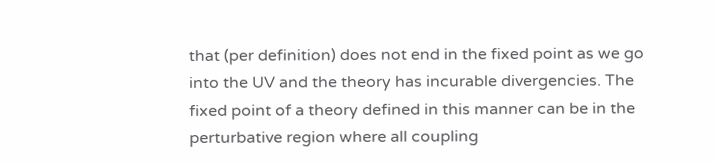that (per definition) does not end in the fixed point as we go into the UV and the theory has incurable divergencies. The fixed point of a theory defined in this manner can be in the perturbative region where all coupling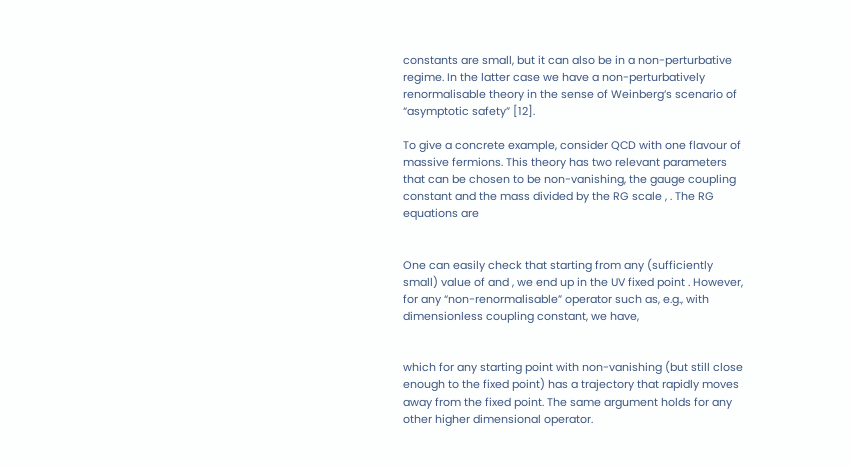constants are small, but it can also be in a non-perturbative regime. In the latter case we have a non-perturbatively renormalisable theory in the sense of Weinberg’s scenario of “asymptotic safety” [12].

To give a concrete example, consider QCD with one flavour of massive fermions. This theory has two relevant parameters that can be chosen to be non-vanishing, the gauge coupling constant and the mass divided by the RG scale , . The RG equations are


One can easily check that starting from any (sufficiently small) value of and , we end up in the UV fixed point . However, for any “non-renormalisable” operator such as, e.g., with dimensionless coupling constant, we have,


which for any starting point with non-vanishing (but still close enough to the fixed point) has a trajectory that rapidly moves away from the fixed point. The same argument holds for any other higher dimensional operator.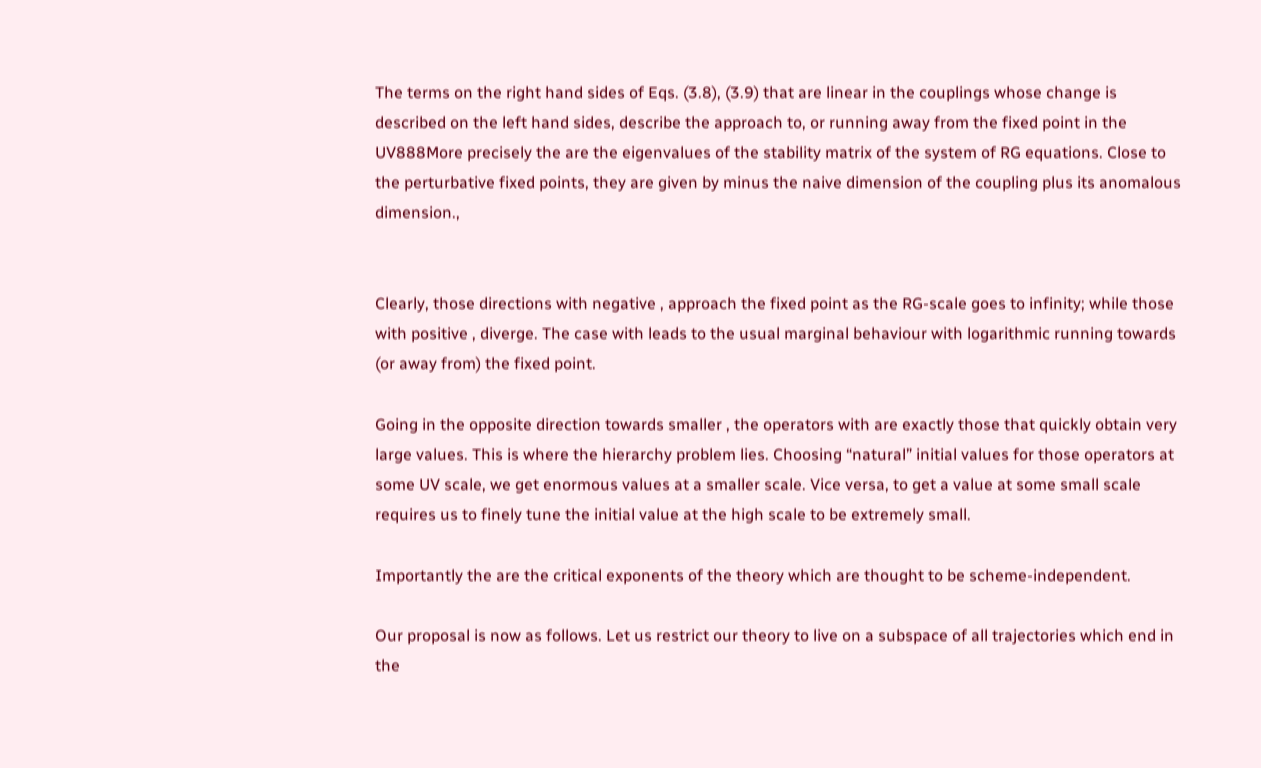The terms on the right hand sides of Eqs. (3.8), (3.9) that are linear in the couplings whose change is described on the left hand sides, describe the approach to, or running away from the fixed point in the UV888More precisely the are the eigenvalues of the stability matrix of the system of RG equations. Close to the perturbative fixed points, they are given by minus the naive dimension of the coupling plus its anomalous dimension.,


Clearly, those directions with negative , approach the fixed point as the RG-scale goes to infinity; while those with positive , diverge. The case with leads to the usual marginal behaviour with logarithmic running towards (or away from) the fixed point.

Going in the opposite direction towards smaller , the operators with are exactly those that quickly obtain very large values. This is where the hierarchy problem lies. Choosing “natural” initial values for those operators at some UV scale, we get enormous values at a smaller scale. Vice versa, to get a value at some small scale requires us to finely tune the initial value at the high scale to be extremely small.

Importantly the are the critical exponents of the theory which are thought to be scheme-independent.

Our proposal is now as follows. Let us restrict our theory to live on a subspace of all trajectories which end in the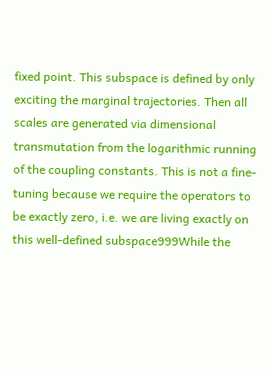fixed point. This subspace is defined by only exciting the marginal trajectories. Then all scales are generated via dimensional transmutation from the logarithmic running of the coupling constants. This is not a fine-tuning because we require the operators to be exactly zero, i.e. we are living exactly on this well-defined subspace999While the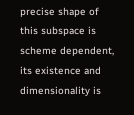precise shape of this subspace is scheme dependent, its existence and dimensionality is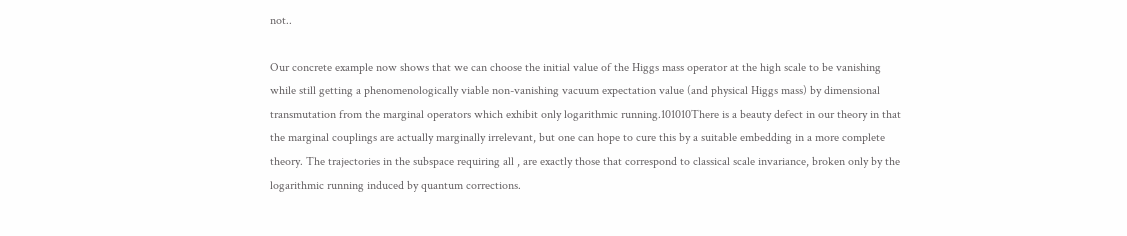not..

Our concrete example now shows that we can choose the initial value of the Higgs mass operator at the high scale to be vanishing while still getting a phenomenologically viable non-vanishing vacuum expectation value (and physical Higgs mass) by dimensional transmutation from the marginal operators which exhibit only logarithmic running.101010There is a beauty defect in our theory in that the marginal couplings are actually marginally irrelevant, but one can hope to cure this by a suitable embedding in a more complete theory. The trajectories in the subspace requiring all , are exactly those that correspond to classical scale invariance, broken only by the logarithmic running induced by quantum corrections.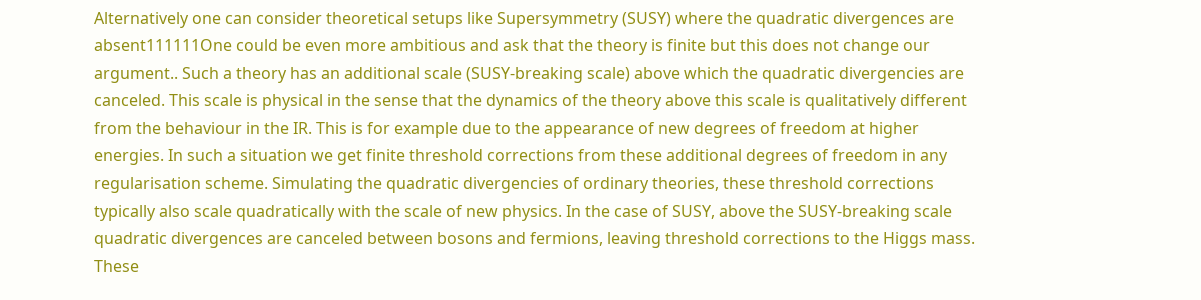Alternatively one can consider theoretical setups like Supersymmetry (SUSY) where the quadratic divergences are absent111111One could be even more ambitious and ask that the theory is finite but this does not change our argument.. Such a theory has an additional scale (SUSY-breaking scale) above which the quadratic divergencies are canceled. This scale is physical in the sense that the dynamics of the theory above this scale is qualitatively different from the behaviour in the IR. This is for example due to the appearance of new degrees of freedom at higher energies. In such a situation we get finite threshold corrections from these additional degrees of freedom in any regularisation scheme. Simulating the quadratic divergencies of ordinary theories, these threshold corrections typically also scale quadratically with the scale of new physics. In the case of SUSY, above the SUSY-breaking scale quadratic divergences are canceled between bosons and fermions, leaving threshold corrections to the Higgs mass. These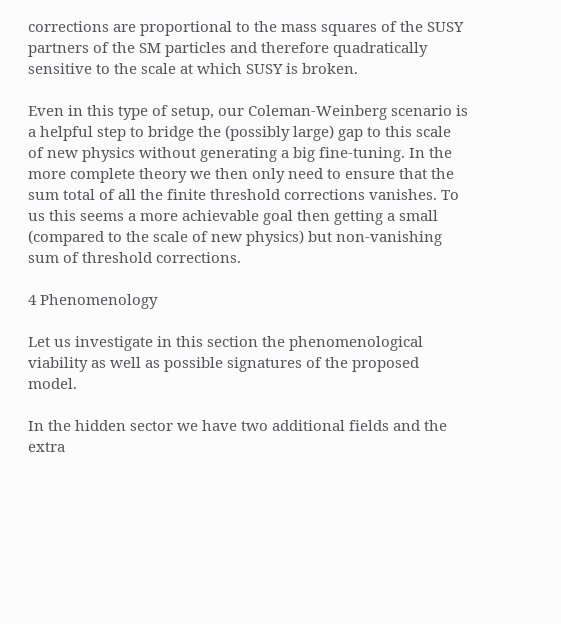corrections are proportional to the mass squares of the SUSY partners of the SM particles and therefore quadratically sensitive to the scale at which SUSY is broken.

Even in this type of setup, our Coleman-Weinberg scenario is a helpful step to bridge the (possibly large) gap to this scale of new physics without generating a big fine-tuning. In the more complete theory we then only need to ensure that the sum total of all the finite threshold corrections vanishes. To us this seems a more achievable goal then getting a small (compared to the scale of new physics) but non-vanishing sum of threshold corrections.

4 Phenomenology

Let us investigate in this section the phenomenological viability as well as possible signatures of the proposed model.

In the hidden sector we have two additional fields and the extra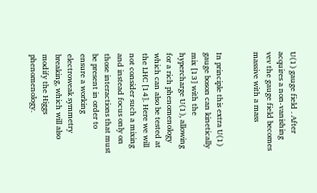U(1) gauge field . After acquires a non-vanishing vev the gauge field becomes massive with a mass


In principle this extra U(1) gauge boson can kinetically mix [13] with the hypercharge U(1), allowing for a rich phenomenology which can also be tested at the LHC [14]. Here we will not consider such a mixing and instead focus only on those interactions that must be present in order to ensure a working electroweak symmetry breaking, which will also modify the Higgs phenomenology.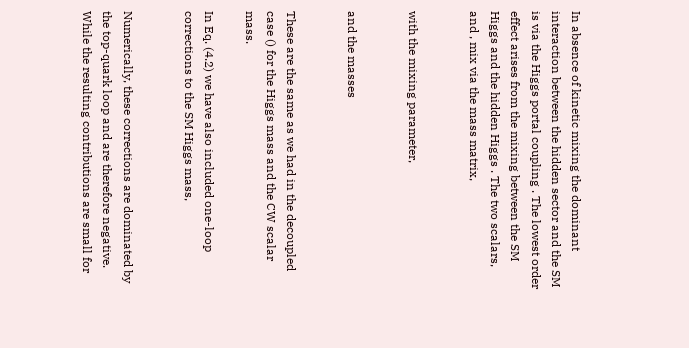In absence of kinetic mixing the dominant interaction between the hidden sector and the SM is via the Higgs portal coupling . The lowest order effect arises from the mixing between the SM Higgs and the hidden Higgs . The two scalars, and , mix via the mass matrix,


with the mixing parameter,


and the masses


These are the same as we had in the decoupled case () for the Higgs mass and the CW scalar mass.

In Eq. (4.2) we have also included one-loop corrections to the SM Higgs mass,


Numerically, these corrections are dominated by the top-quark loop and are therefore negative. While the resulting contributions are small for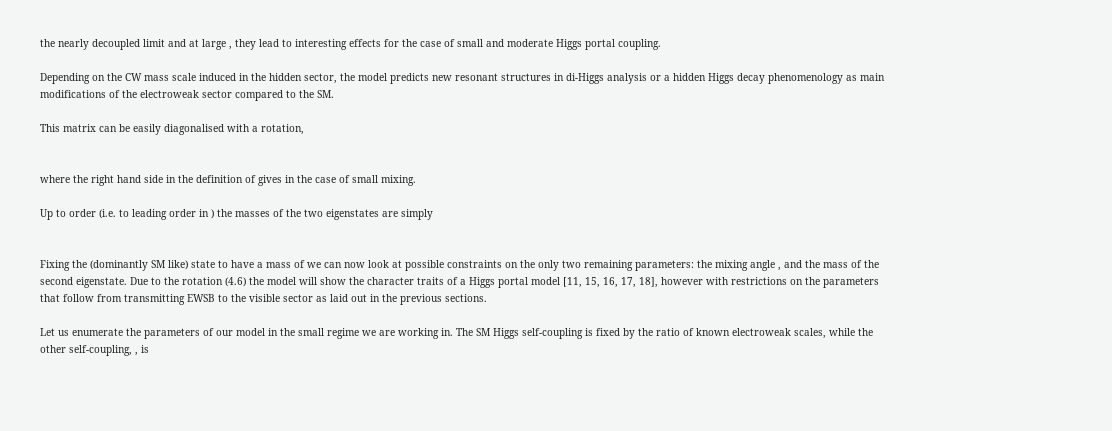the nearly decoupled limit and at large , they lead to interesting effects for the case of small and moderate Higgs portal coupling.

Depending on the CW mass scale induced in the hidden sector, the model predicts new resonant structures in di-Higgs analysis or a hidden Higgs decay phenomenology as main modifications of the electroweak sector compared to the SM.

This matrix can be easily diagonalised with a rotation,


where the right hand side in the definition of gives in the case of small mixing.

Up to order (i.e. to leading order in ) the masses of the two eigenstates are simply


Fixing the (dominantly SM like) state to have a mass of we can now look at possible constraints on the only two remaining parameters: the mixing angle , and the mass of the second eigenstate. Due to the rotation (4.6) the model will show the character traits of a Higgs portal model [11, 15, 16, 17, 18], however with restrictions on the parameters that follow from transmitting EWSB to the visible sector as laid out in the previous sections.

Let us enumerate the parameters of our model in the small regime we are working in. The SM Higgs self-coupling is fixed by the ratio of known electroweak scales, while the other self-coupling, , is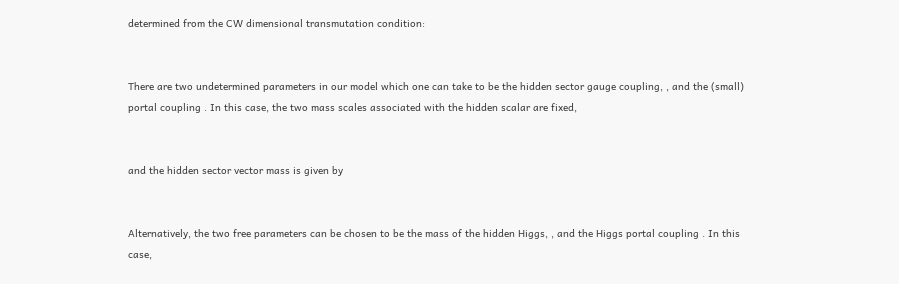determined from the CW dimensional transmutation condition:


There are two undetermined parameters in our model which one can take to be the hidden sector gauge coupling, , and the (small) portal coupling . In this case, the two mass scales associated with the hidden scalar are fixed,


and the hidden sector vector mass is given by


Alternatively, the two free parameters can be chosen to be the mass of the hidden Higgs, , and the Higgs portal coupling . In this case,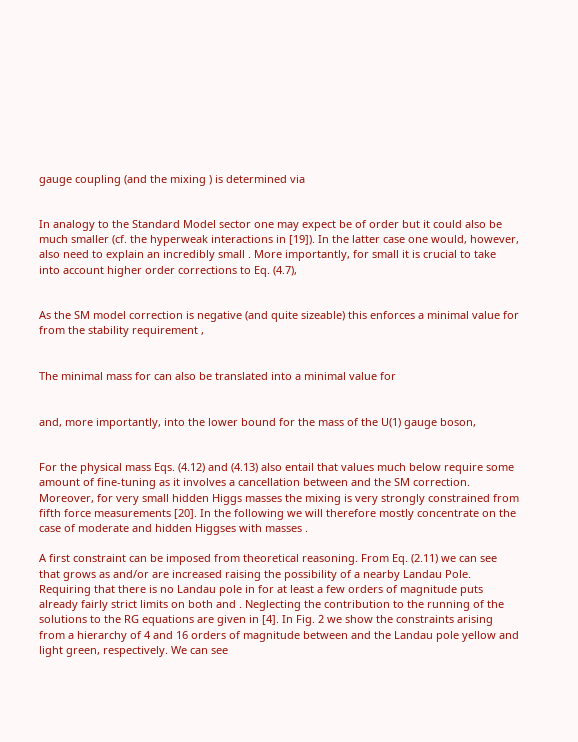gauge coupling (and the mixing ) is determined via


In analogy to the Standard Model sector one may expect be of order but it could also be much smaller (cf. the hyperweak interactions in [19]). In the latter case one would, however, also need to explain an incredibly small . More importantly, for small it is crucial to take into account higher order corrections to Eq. (4.7),


As the SM model correction is negative (and quite sizeable) this enforces a minimal value for from the stability requirement ,


The minimal mass for can also be translated into a minimal value for


and, more importantly, into the lower bound for the mass of the U(1) gauge boson,


For the physical mass Eqs. (4.12) and (4.13) also entail that values much below require some amount of fine-tuning as it involves a cancellation between and the SM correction. Moreover, for very small hidden Higgs masses the mixing is very strongly constrained from fifth force measurements [20]. In the following we will therefore mostly concentrate on the case of moderate and hidden Higgses with masses .

A first constraint can be imposed from theoretical reasoning. From Eq. (2.11) we can see that grows as and/or are increased raising the possibility of a nearby Landau Pole. Requiring that there is no Landau pole in for at least a few orders of magnitude puts already fairly strict limits on both and . Neglecting the contribution to the running of the solutions to the RG equations are given in [4]. In Fig. 2 we show the constraints arising from a hierarchy of 4 and 16 orders of magnitude between and the Landau pole yellow and light green, respectively. We can see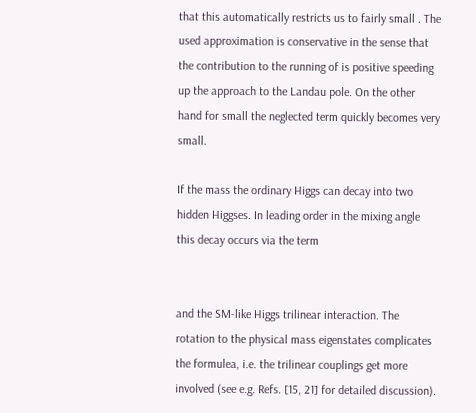that this automatically restricts us to fairly small . The used approximation is conservative in the sense that the contribution to the running of is positive speeding up the approach to the Landau pole. On the other hand for small the neglected term quickly becomes very small.

If the mass the ordinary Higgs can decay into two hidden Higgses. In leading order in the mixing angle this decay occurs via the term


and the SM-like Higgs trilinear interaction. The rotation to the physical mass eigenstates complicates the formulea, i.e. the trilinear couplings get more involved (see e.g. Refs. [15, 21] for detailed discussion).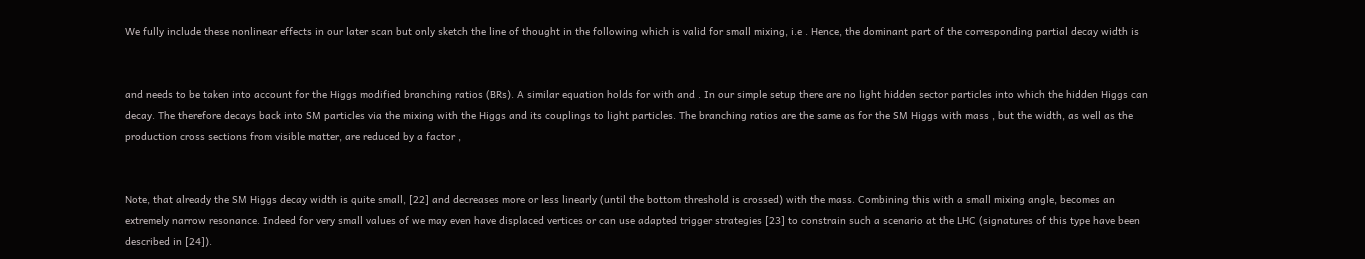We fully include these nonlinear effects in our later scan but only sketch the line of thought in the following which is valid for small mixing, i.e . Hence, the dominant part of the corresponding partial decay width is


and needs to be taken into account for the Higgs modified branching ratios (BRs). A similar equation holds for with and . In our simple setup there are no light hidden sector particles into which the hidden Higgs can decay. The therefore decays back into SM particles via the mixing with the Higgs and its couplings to light particles. The branching ratios are the same as for the SM Higgs with mass , but the width, as well as the production cross sections from visible matter, are reduced by a factor ,


Note, that already the SM Higgs decay width is quite small, [22] and decreases more or less linearly (until the bottom threshold is crossed) with the mass. Combining this with a small mixing angle, becomes an extremely narrow resonance. Indeed for very small values of we may even have displaced vertices or can use adapted trigger strategies [23] to constrain such a scenario at the LHC (signatures of this type have been described in [24]).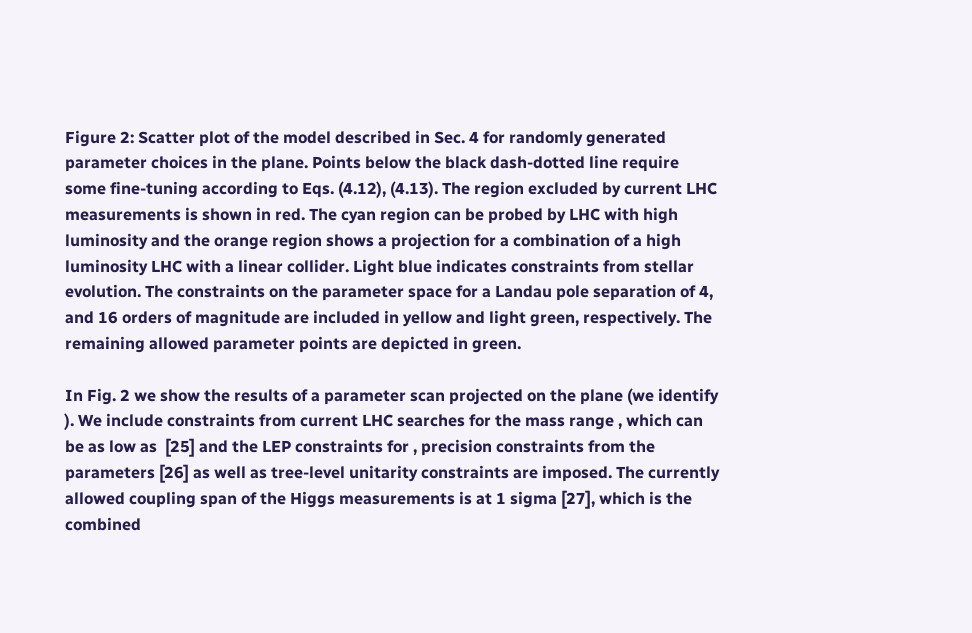Figure 2: Scatter plot of the model described in Sec. 4 for randomly generated parameter choices in the plane. Points below the black dash-dotted line require some fine-tuning according to Eqs. (4.12), (4.13). The region excluded by current LHC measurements is shown in red. The cyan region can be probed by LHC with high luminosity and the orange region shows a projection for a combination of a high luminosity LHC with a linear collider. Light blue indicates constraints from stellar evolution. The constraints on the parameter space for a Landau pole separation of 4, and 16 orders of magnitude are included in yellow and light green, respectively. The remaining allowed parameter points are depicted in green.

In Fig. 2 we show the results of a parameter scan projected on the plane (we identify ). We include constraints from current LHC searches for the mass range , which can be as low as  [25] and the LEP constraints for , precision constraints from the parameters [26] as well as tree-level unitarity constraints are imposed. The currently allowed coupling span of the Higgs measurements is at 1 sigma [27], which is the combined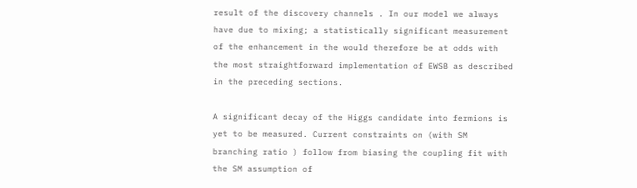result of the discovery channels . In our model we always have due to mixing; a statistically significant measurement of the enhancement in the would therefore be at odds with the most straightforward implementation of EWSB as described in the preceding sections.

A significant decay of the Higgs candidate into fermions is yet to be measured. Current constraints on (with SM branching ratio ) follow from biasing the coupling fit with the SM assumption of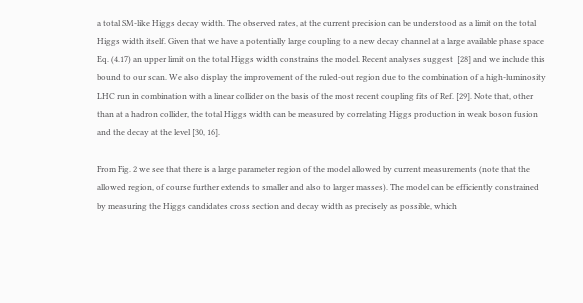a total SM-like Higgs decay width. The observed rates, at the current precision can be understood as a limit on the total Higgs width itself. Given that we have a potentially large coupling to a new decay channel at a large available phase space Eq. (4.17) an upper limit on the total Higgs width constrains the model. Recent analyses suggest  [28] and we include this bound to our scan. We also display the improvement of the ruled-out region due to the combination of a high-luminosity LHC run in combination with a linear collider on the basis of the most recent coupling fits of Ref. [29]. Note that, other than at a hadron collider, the total Higgs width can be measured by correlating Higgs production in weak boson fusion and the decay at the level [30, 16].

From Fig. 2 we see that there is a large parameter region of the model allowed by current measurements (note that the allowed region, of course further extends to smaller and also to larger masses). The model can be efficiently constrained by measuring the Higgs candidates cross section and decay width as precisely as possible, which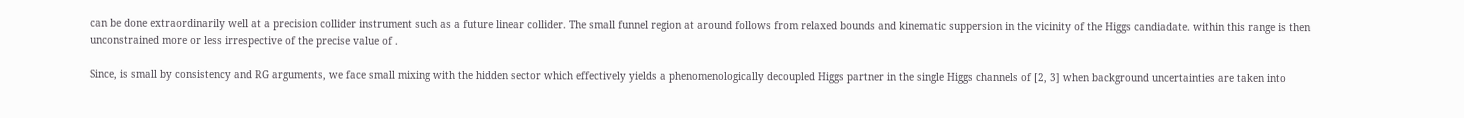can be done extraordinarily well at a precision collider instrument such as a future linear collider. The small funnel region at around follows from relaxed bounds and kinematic suppersion in the vicinity of the Higgs candiadate. within this range is then unconstrained more or less irrespective of the precise value of .

Since, is small by consistency and RG arguments, we face small mixing with the hidden sector which effectively yields a phenomenologically decoupled Higgs partner in the single Higgs channels of [2, 3] when background uncertainties are taken into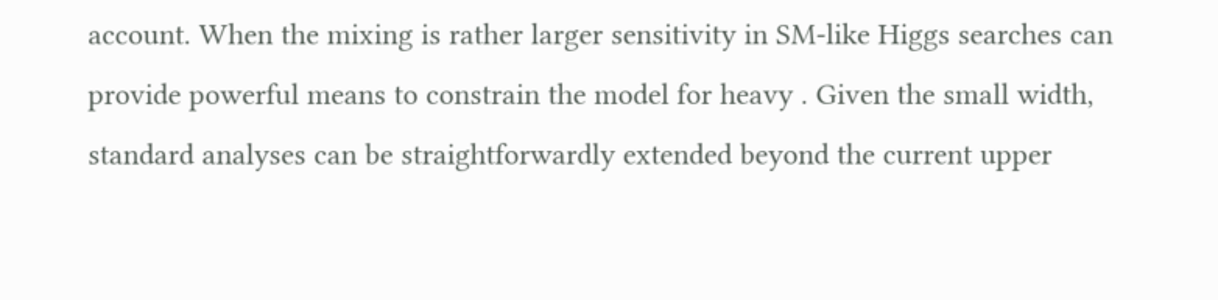account. When the mixing is rather larger sensitivity in SM-like Higgs searches can provide powerful means to constrain the model for heavy . Given the small width, standard analyses can be straightforwardly extended beyond the current upper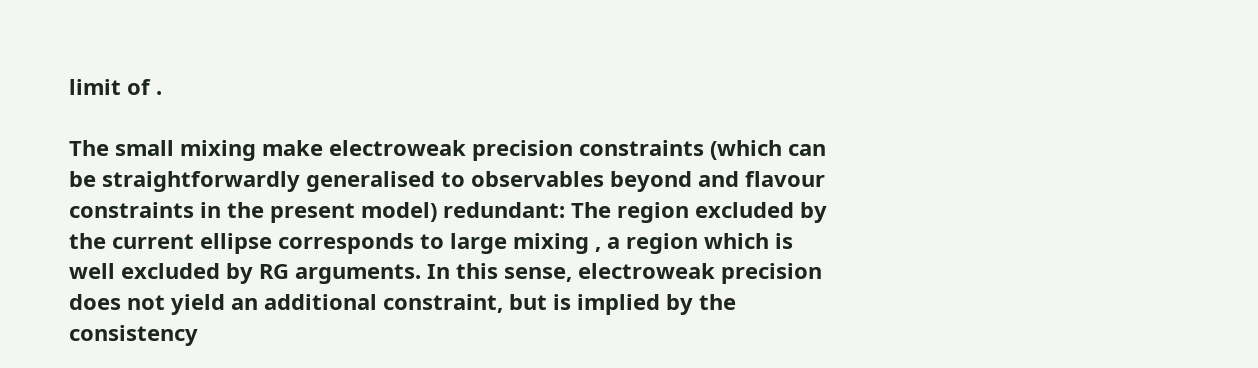limit of .

The small mixing make electroweak precision constraints (which can be straightforwardly generalised to observables beyond and flavour constraints in the present model) redundant: The region excluded by the current ellipse corresponds to large mixing , a region which is well excluded by RG arguments. In this sense, electroweak precision does not yield an additional constraint, but is implied by the consistency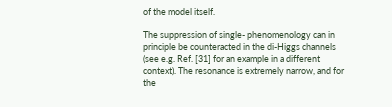of the model itself.

The suppression of single- phenomenology can in principle be counteracted in the di-Higgs channels (see e.g. Ref. [31] for an example in a different context). The resonance is extremely narrow, and for the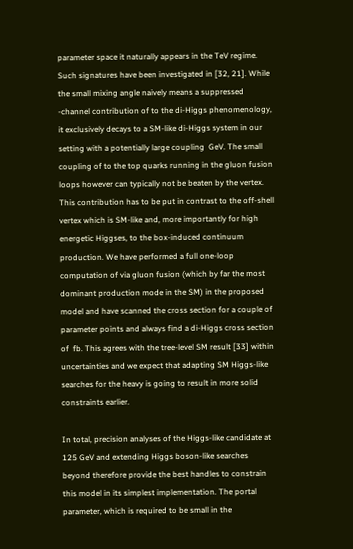parameter space it naturally appears in the TeV regime. Such signatures have been investigated in [32, 21]. While the small mixing angle naively means a suppressed -channel contribution of to the di-Higgs phenomenology, it exclusively decays to a SM-like di-Higgs system in our setting with a potentially large coupling  GeV. The small coupling of to the top quarks running in the gluon fusion loops however can typically not be beaten by the vertex. This contribution has to be put in contrast to the off-shell vertex which is SM-like and, more importantly for high energetic Higgses, to the box-induced continuum production. We have performed a full one-loop computation of via gluon fusion (which by far the most dominant production mode in the SM) in the proposed model and have scanned the cross section for a couple of parameter points and always find a di-Higgs cross section of  fb. This agrees with the tree-level SM result [33] within uncertainties and we expect that adapting SM Higgs-like searches for the heavy is going to result in more solid constraints earlier.

In total, precision analyses of the Higgs-like candidate at 125 GeV and extending Higgs boson-like searches beyond therefore provide the best handles to constrain this model in its simplest implementation. The portal parameter, which is required to be small in the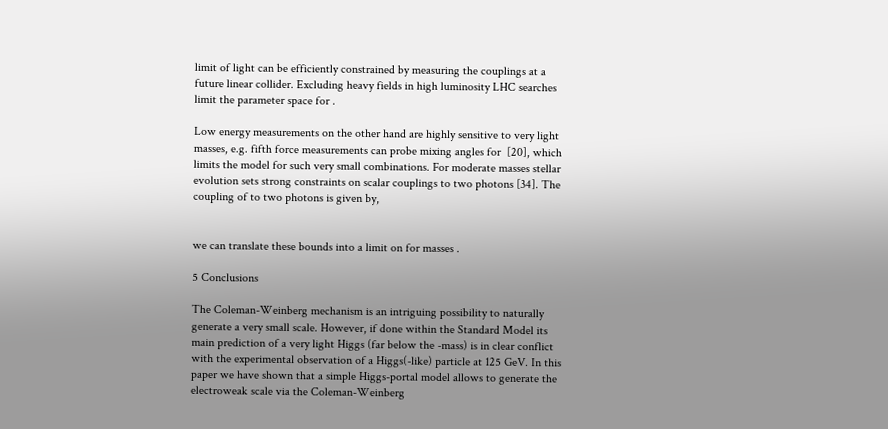limit of light can be efficiently constrained by measuring the couplings at a future linear collider. Excluding heavy fields in high luminosity LHC searches limit the parameter space for .

Low energy measurements on the other hand are highly sensitive to very light masses, e.g. fifth force measurements can probe mixing angles for  [20], which limits the model for such very small combinations. For moderate masses stellar evolution sets strong constraints on scalar couplings to two photons [34]. The coupling of to two photons is given by,


we can translate these bounds into a limit on for masses .

5 Conclusions

The Coleman-Weinberg mechanism is an intriguing possibility to naturally generate a very small scale. However, if done within the Standard Model its main prediction of a very light Higgs (far below the -mass) is in clear conflict with the experimental observation of a Higgs(-like) particle at 125 GeV. In this paper we have shown that a simple Higgs-portal model allows to generate the electroweak scale via the Coleman-Weinberg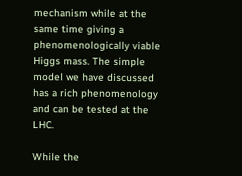mechanism while at the same time giving a phenomenologically viable Higgs mass. The simple model we have discussed has a rich phenomenology and can be tested at the LHC.

While the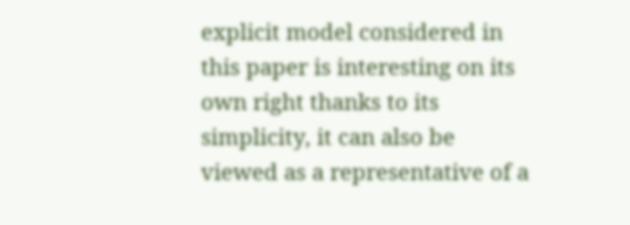explicit model considered in this paper is interesting on its own right thanks to its simplicity, it can also be viewed as a representative of a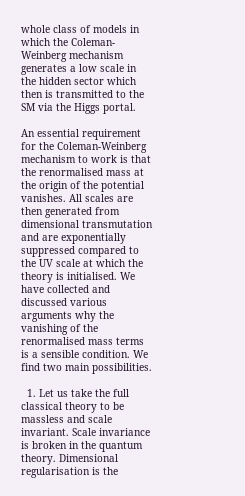whole class of models in which the Coleman-Weinberg mechanism generates a low scale in the hidden sector which then is transmitted to the SM via the Higgs portal.

An essential requirement for the Coleman-Weinberg mechanism to work is that the renormalised mass at the origin of the potential vanishes. All scales are then generated from dimensional transmutation and are exponentially suppressed compared to the UV scale at which the theory is initialised. We have collected and discussed various arguments why the vanishing of the renormalised mass terms is a sensible condition. We find two main possibilities.

  1. Let us take the full classical theory to be massless and scale invariant. Scale invariance is broken in the quantum theory. Dimensional regularisation is the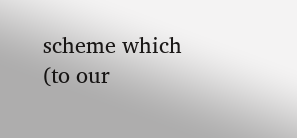scheme which (to our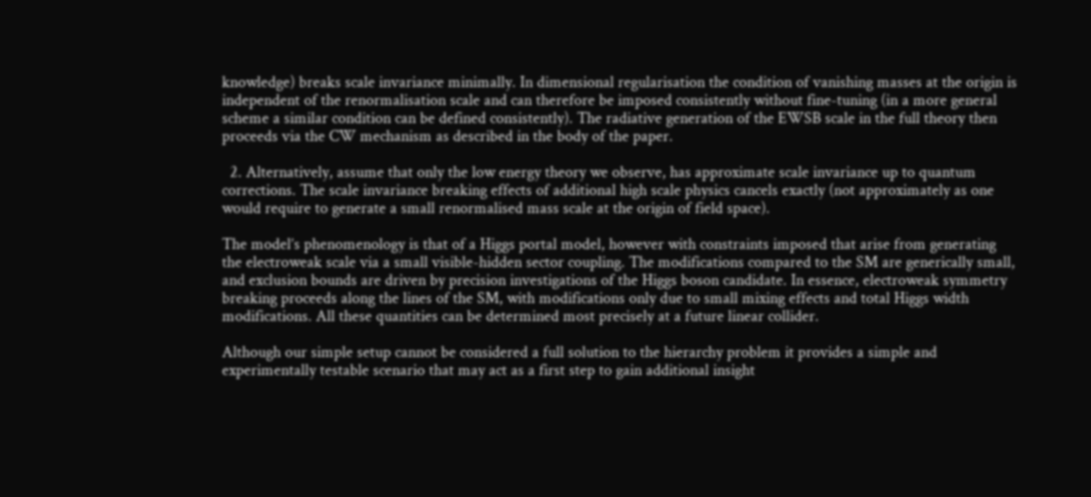knowledge) breaks scale invariance minimally. In dimensional regularisation the condition of vanishing masses at the origin is independent of the renormalisation scale and can therefore be imposed consistently without fine-tuning (in a more general scheme a similar condition can be defined consistently). The radiative generation of the EWSB scale in the full theory then proceeds via the CW mechanism as described in the body of the paper.

  2. Alternatively, assume that only the low energy theory we observe, has approximate scale invariance up to quantum corrections. The scale invariance breaking effects of additional high scale physics cancels exactly (not approximately as one would require to generate a small renormalised mass scale at the origin of field space).

The model’s phenomenology is that of a Higgs portal model, however with constraints imposed that arise from generating the electroweak scale via a small visible-hidden sector coupling. The modifications compared to the SM are generically small, and exclusion bounds are driven by precision investigations of the Higgs boson candidate. In essence, electroweak symmetry breaking proceeds along the lines of the SM, with modifications only due to small mixing effects and total Higgs width modifications. All these quantities can be determined most precisely at a future linear collider.

Although our simple setup cannot be considered a full solution to the hierarchy problem it provides a simple and experimentally testable scenario that may act as a first step to gain additional insight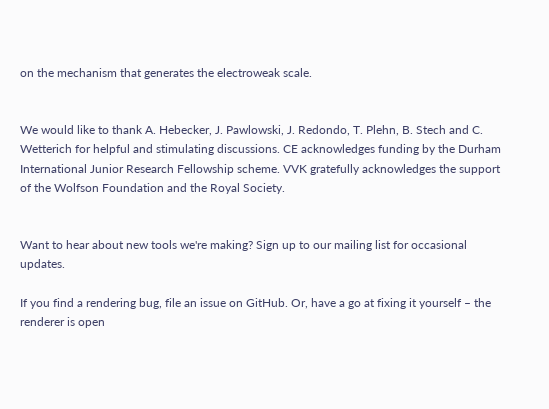on the mechanism that generates the electroweak scale.


We would like to thank A. Hebecker, J. Pawlowski, J. Redondo, T. Plehn, B. Stech and C. Wetterich for helpful and stimulating discussions. CE acknowledges funding by the Durham International Junior Research Fellowship scheme. VVK gratefully acknowledges the support of the Wolfson Foundation and the Royal Society.


Want to hear about new tools we're making? Sign up to our mailing list for occasional updates.

If you find a rendering bug, file an issue on GitHub. Or, have a go at fixing it yourself – the renderer is open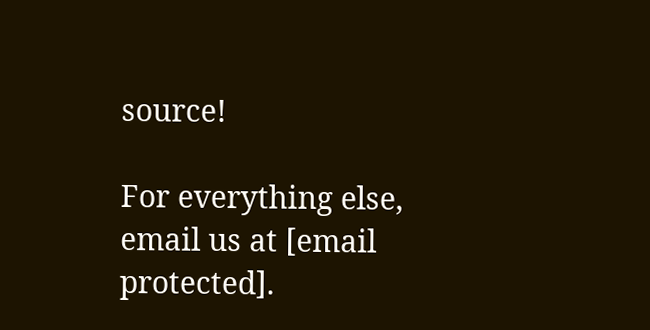source!

For everything else, email us at [email protected].